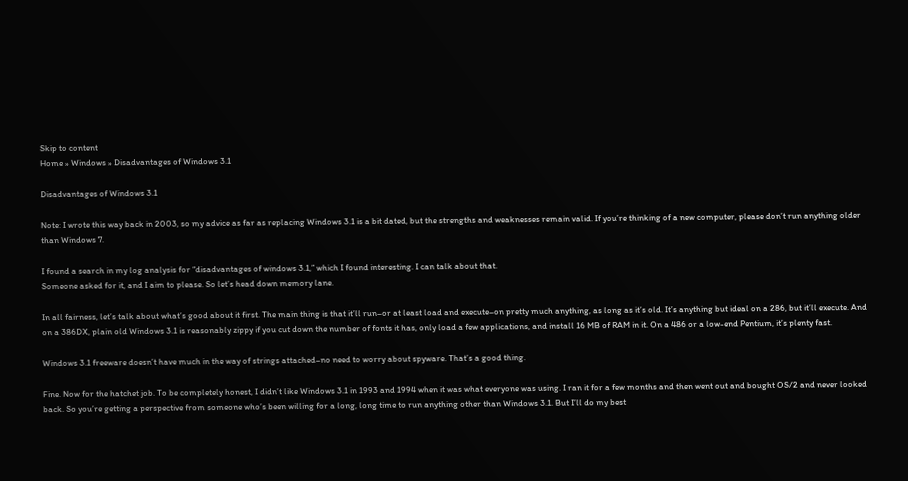Skip to content
Home » Windows » Disadvantages of Windows 3.1

Disadvantages of Windows 3.1

Note: I wrote this way back in 2003, so my advice as far as replacing Windows 3.1 is a bit dated, but the strengths and weaknesses remain valid. If you’re thinking of a new computer, please don’t run anything older than Windows 7.

I found a search in my log analysis for “disadvantages of windows 3.1,” which I found interesting. I can talk about that.
Someone asked for it, and I aim to please. So let’s head down memory lane.

In all fairness, let’s talk about what’s good about it first. The main thing is that it’ll run–or at least load and execute–on pretty much anything, as long as it’s old. It’s anything but ideal on a 286, but it’ll execute. And on a 386DX, plain old Windows 3.1 is reasonably zippy if you cut down the number of fonts it has, only load a few applications, and install 16 MB of RAM in it. On a 486 or a low-end Pentium, it’s plenty fast.

Windows 3.1 freeware doesn’t have much in the way of strings attached–no need to worry about spyware. That’s a good thing.

Fine. Now for the hatchet job. To be completely honest, I didn’t like Windows 3.1 in 1993 and 1994 when it was what everyone was using. I ran it for a few months and then went out and bought OS/2 and never looked back. So you’re getting a perspective from someone who’s been willing for a long, long time to run anything other than Windows 3.1. But I’ll do my best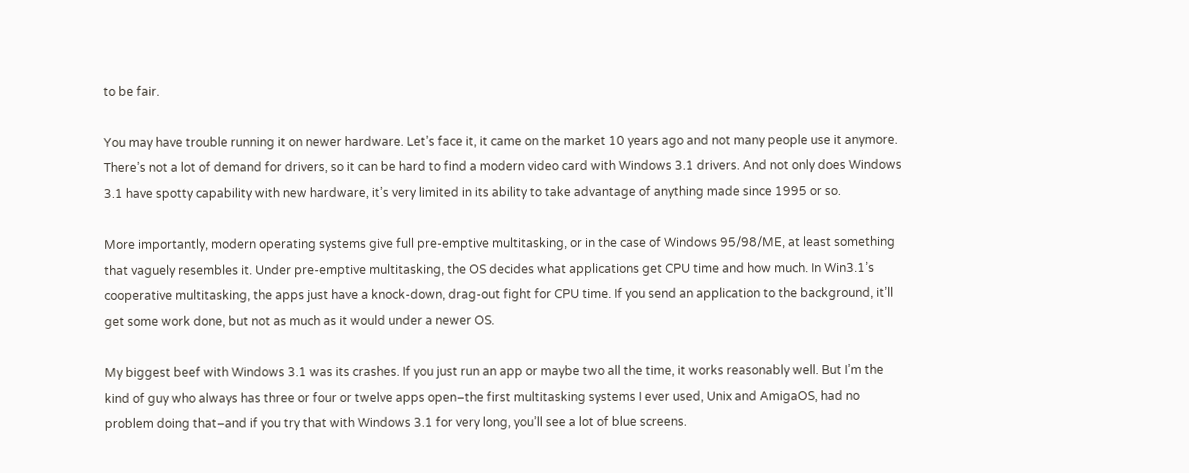to be fair.

You may have trouble running it on newer hardware. Let’s face it, it came on the market 10 years ago and not many people use it anymore. There’s not a lot of demand for drivers, so it can be hard to find a modern video card with Windows 3.1 drivers. And not only does Windows 3.1 have spotty capability with new hardware, it’s very limited in its ability to take advantage of anything made since 1995 or so.

More importantly, modern operating systems give full pre-emptive multitasking, or in the case of Windows 95/98/ME, at least something that vaguely resembles it. Under pre-emptive multitasking, the OS decides what applications get CPU time and how much. In Win3.1’s cooperative multitasking, the apps just have a knock-down, drag-out fight for CPU time. If you send an application to the background, it’ll get some work done, but not as much as it would under a newer OS.

My biggest beef with Windows 3.1 was its crashes. If you just run an app or maybe two all the time, it works reasonably well. But I’m the kind of guy who always has three or four or twelve apps open–the first multitasking systems I ever used, Unix and AmigaOS, had no problem doing that–and if you try that with Windows 3.1 for very long, you’ll see a lot of blue screens.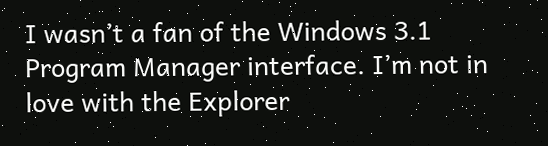I wasn’t a fan of the Windows 3.1 Program Manager interface. I’m not in love with the Explorer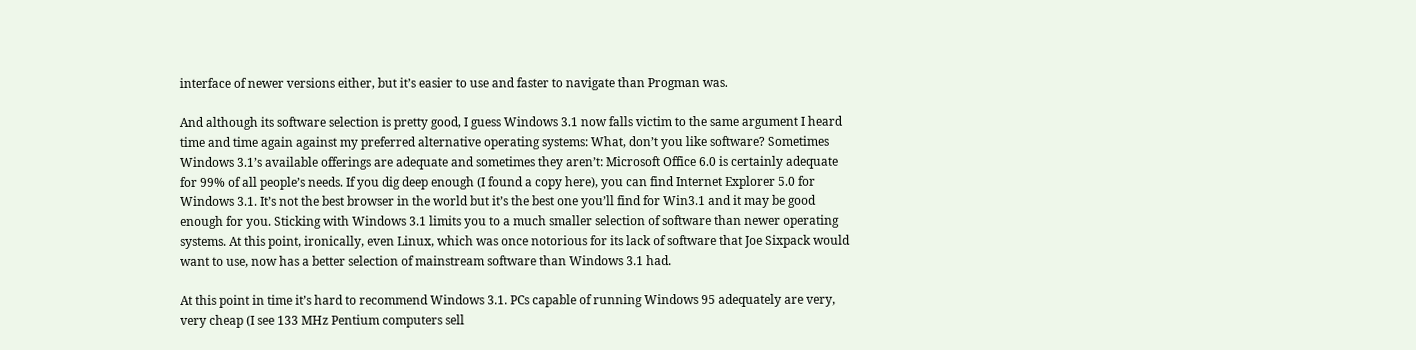interface of newer versions either, but it’s easier to use and faster to navigate than Progman was.

And although its software selection is pretty good, I guess Windows 3.1 now falls victim to the same argument I heard time and time again against my preferred alternative operating systems: What, don’t you like software? Sometimes Windows 3.1’s available offerings are adequate and sometimes they aren’t: Microsoft Office 6.0 is certainly adequate for 99% of all people’s needs. If you dig deep enough (I found a copy here), you can find Internet Explorer 5.0 for Windows 3.1. It’s not the best browser in the world but it’s the best one you’ll find for Win3.1 and it may be good enough for you. Sticking with Windows 3.1 limits you to a much smaller selection of software than newer operating systems. At this point, ironically, even Linux, which was once notorious for its lack of software that Joe Sixpack would want to use, now has a better selection of mainstream software than Windows 3.1 had.

At this point in time it’s hard to recommend Windows 3.1. PCs capable of running Windows 95 adequately are very, very cheap (I see 133 MHz Pentium computers sell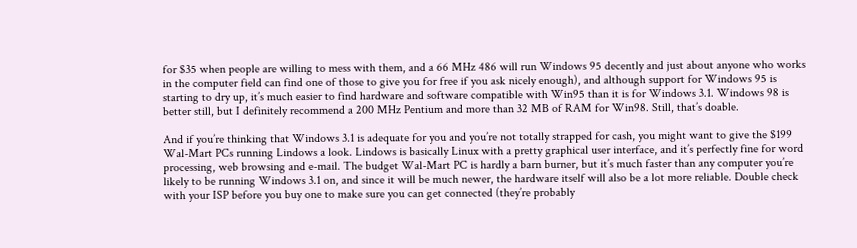for $35 when people are willing to mess with them, and a 66 MHz 486 will run Windows 95 decently and just about anyone who works in the computer field can find one of those to give you for free if you ask nicely enough), and although support for Windows 95 is starting to dry up, it’s much easier to find hardware and software compatible with Win95 than it is for Windows 3.1. Windows 98 is better still, but I definitely recommend a 200 MHz Pentium and more than 32 MB of RAM for Win98. Still, that’s doable.

And if you’re thinking that Windows 3.1 is adequate for you and you’re not totally strapped for cash, you might want to give the $199 Wal-Mart PCs running Lindows a look. Lindows is basically Linux with a pretty graphical user interface, and it’s perfectly fine for word processing, web browsing and e-mail. The budget Wal-Mart PC is hardly a barn burner, but it’s much faster than any computer you’re likely to be running Windows 3.1 on, and since it will be much newer, the hardware itself will also be a lot more reliable. Double check with your ISP before you buy one to make sure you can get connected (they’re probably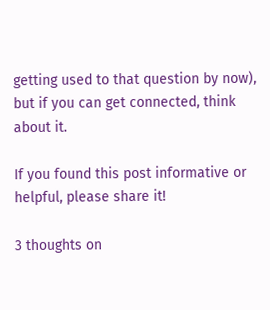getting used to that question by now), but if you can get connected, think about it.

If you found this post informative or helpful, please share it!

3 thoughts on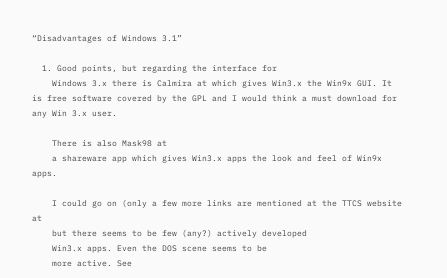“Disadvantages of Windows 3.1”

  1. Good points, but regarding the interface for
    Windows 3.x there is Calmira at which gives Win3.x the Win9x GUI. It is free software covered by the GPL and I would think a must download for any Win 3.x user.

    There is also Mask98 at
    a shareware app which gives Win3.x apps the look and feel of Win9x apps.

    I could go on (only a few more links are mentioned at the TTCS website at
    but there seems to be few (any?) actively developed
    Win3.x apps. Even the DOS scene seems to be
    more active. See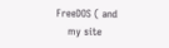FreeDOS ( and
    my site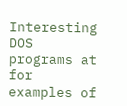Interesting DOS programs at for examples of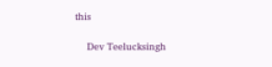this

    Dev Teelucksingh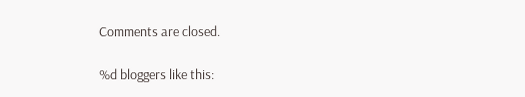Comments are closed.

%d bloggers like this: